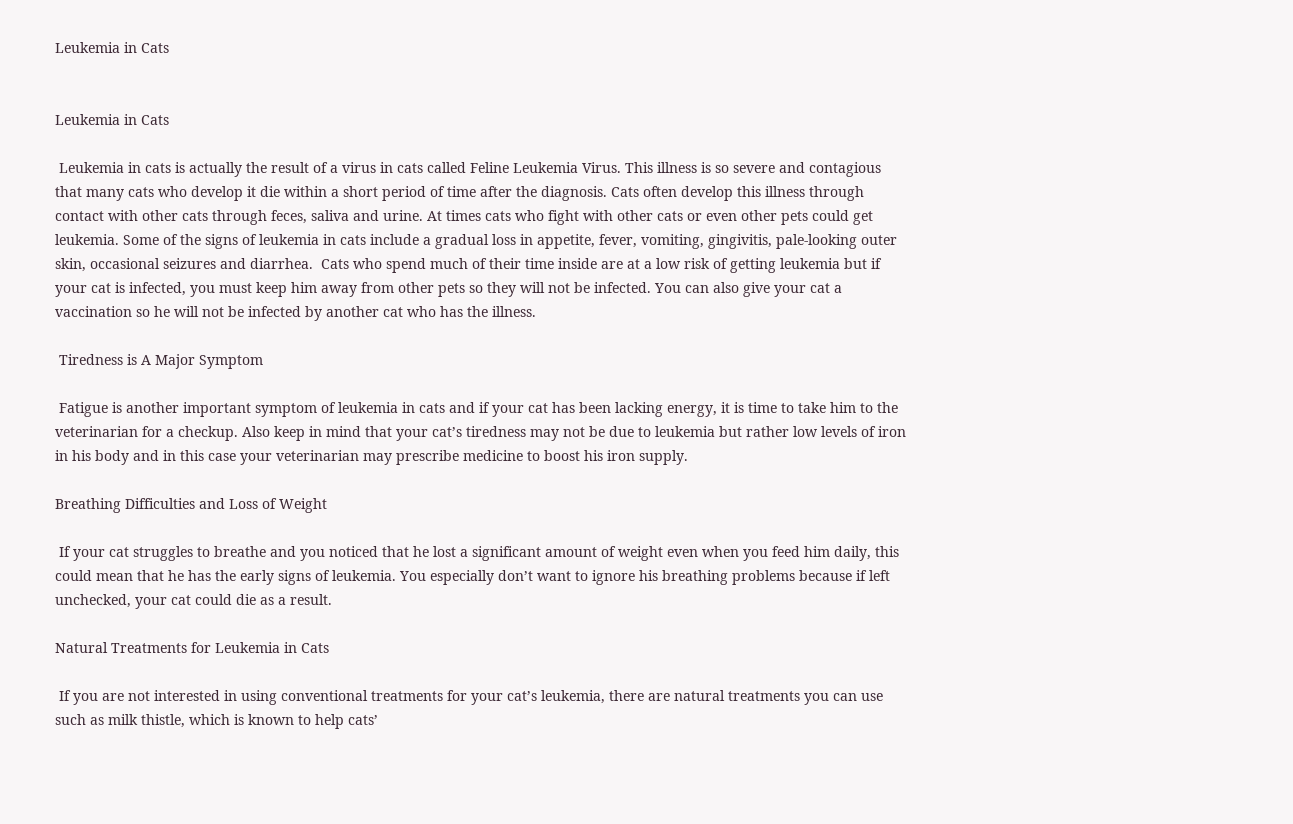Leukemia in Cats


Leukemia in Cats

 Leukemia in cats is actually the result of a virus in cats called Feline Leukemia Virus. This illness is so severe and contagious that many cats who develop it die within a short period of time after the diagnosis. Cats often develop this illness through contact with other cats through feces, saliva and urine. At times cats who fight with other cats or even other pets could get leukemia. Some of the signs of leukemia in cats include a gradual loss in appetite, fever, vomiting, gingivitis, pale-looking outer skin, occasional seizures and diarrhea.  Cats who spend much of their time inside are at a low risk of getting leukemia but if your cat is infected, you must keep him away from other pets so they will not be infected. You can also give your cat a vaccination so he will not be infected by another cat who has the illness.

 Tiredness is A Major Symptom

 Fatigue is another important symptom of leukemia in cats and if your cat has been lacking energy, it is time to take him to the veterinarian for a checkup. Also keep in mind that your cat’s tiredness may not be due to leukemia but rather low levels of iron in his body and in this case your veterinarian may prescribe medicine to boost his iron supply.

Breathing Difficulties and Loss of Weight

 If your cat struggles to breathe and you noticed that he lost a significant amount of weight even when you feed him daily, this could mean that he has the early signs of leukemia. You especially don’t want to ignore his breathing problems because if left unchecked, your cat could die as a result.

Natural Treatments for Leukemia in Cats

 If you are not interested in using conventional treatments for your cat’s leukemia, there are natural treatments you can use such as milk thistle, which is known to help cats’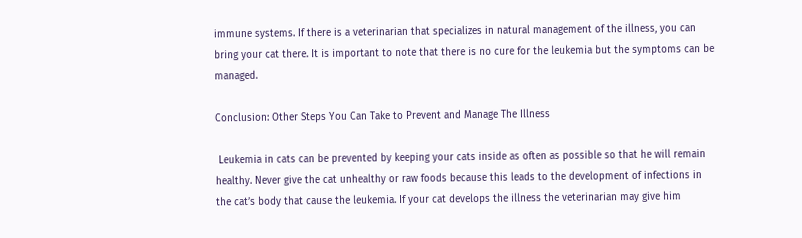immune systems. If there is a veterinarian that specializes in natural management of the illness, you can bring your cat there. It is important to note that there is no cure for the leukemia but the symptoms can be managed.

Conclusion: Other Steps You Can Take to Prevent and Manage The Illness

 Leukemia in cats can be prevented by keeping your cats inside as often as possible so that he will remain healthy. Never give the cat unhealthy or raw foods because this leads to the development of infections in the cat’s body that cause the leukemia. If your cat develops the illness the veterinarian may give him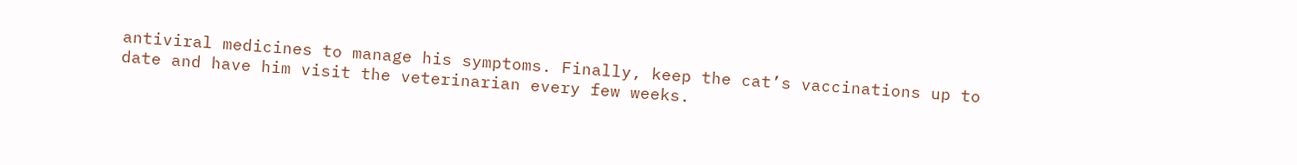antiviral medicines to manage his symptoms. Finally, keep the cat’s vaccinations up to date and have him visit the veterinarian every few weeks.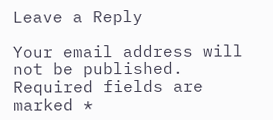Leave a Reply

Your email address will not be published. Required fields are marked *